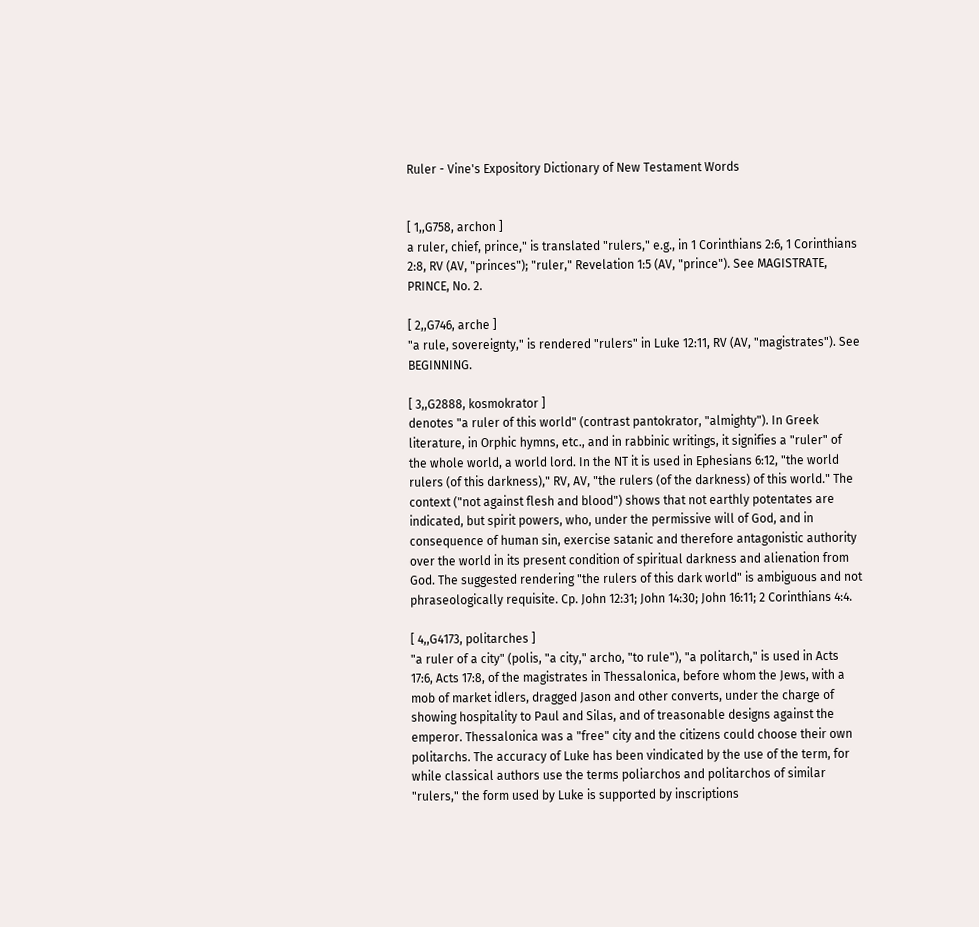Ruler - Vine's Expository Dictionary of New Testament Words


[ 1,,G758, archon ]
a ruler, chief, prince," is translated "rulers," e.g., in 1 Corinthians 2:6, 1 Corinthians 2:8, RV (AV, "princes"); "ruler," Revelation 1:5 (AV, "prince"). See MAGISTRATE, PRINCE, No. 2.

[ 2,,G746, arche ]
"a rule, sovereignty," is rendered "rulers" in Luke 12:11, RV (AV, "magistrates"). See BEGINNING.

[ 3,,G2888, kosmokrator ]
denotes "a ruler of this world" (contrast pantokrator, "almighty"). In Greek literature, in Orphic hymns, etc., and in rabbinic writings, it signifies a "ruler" of the whole world, a world lord. In the NT it is used in Ephesians 6:12, "the world rulers (of this darkness)," RV, AV, "the rulers (of the darkness) of this world." The context ("not against flesh and blood") shows that not earthly potentates are indicated, but spirit powers, who, under the permissive will of God, and in consequence of human sin, exercise satanic and therefore antagonistic authority over the world in its present condition of spiritual darkness and alienation from God. The suggested rendering "the rulers of this dark world" is ambiguous and not phraseologically requisite. Cp. John 12:31; John 14:30; John 16:11; 2 Corinthians 4:4.

[ 4,,G4173, politarches ]
"a ruler of a city" (polis, "a city," archo, "to rule"), "a politarch," is used in Acts 17:6, Acts 17:8, of the magistrates in Thessalonica, before whom the Jews, with a mob of market idlers, dragged Jason and other converts, under the charge of showing hospitality to Paul and Silas, and of treasonable designs against the emperor. Thessalonica was a "free" city and the citizens could choose their own politarchs. The accuracy of Luke has been vindicated by the use of the term, for while classical authors use the terms poliarchos and politarchos of similar "rulers," the form used by Luke is supported by inscriptions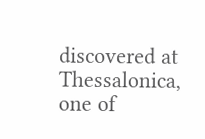discovered at Thessalonica, one of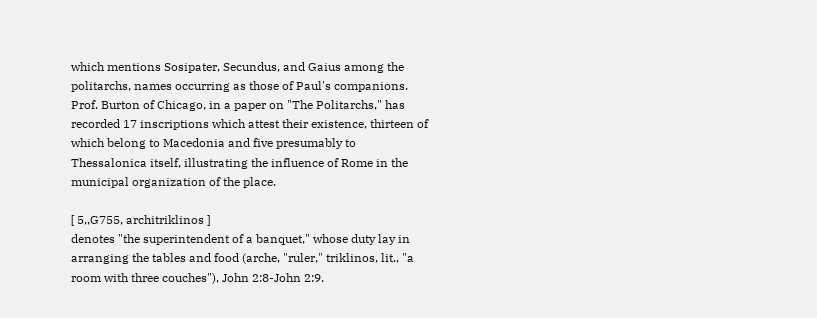which mentions Sosipater, Secundus, and Gaius among the politarchs, names occurring as those of Paul's companions. Prof. Burton of Chicago, in a paper on "The Politarchs," has recorded 17 inscriptions which attest their existence, thirteen of which belong to Macedonia and five presumably to Thessalonica itself, illustrating the influence of Rome in the municipal organization of the place.

[ 5,,G755, architriklinos ]
denotes "the superintendent of a banquet," whose duty lay in arranging the tables and food (arche, "ruler," triklinos, lit., "a room with three couches"), John 2:8-John 2:9.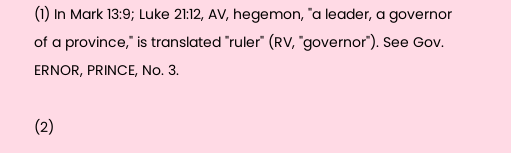(1) In Mark 13:9; Luke 21:12, AV, hegemon, "a leader, a governor of a province," is translated "ruler" (RV, "governor"). See Gov. ERNOR, PRINCE, No. 3.

(2)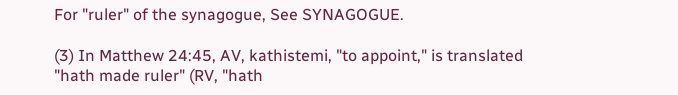For "ruler" of the synagogue, See SYNAGOGUE.

(3) In Matthew 24:45, AV, kathistemi, "to appoint," is translated "hath made ruler" (RV, "hath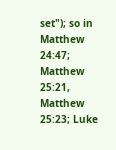set"); so in Matthew 24:47; Matthew 25:21, Matthew 25:23; Luke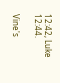12:42, Luke 12:44.

Vine's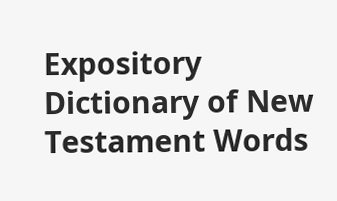Expository Dictionary of New Testament Words